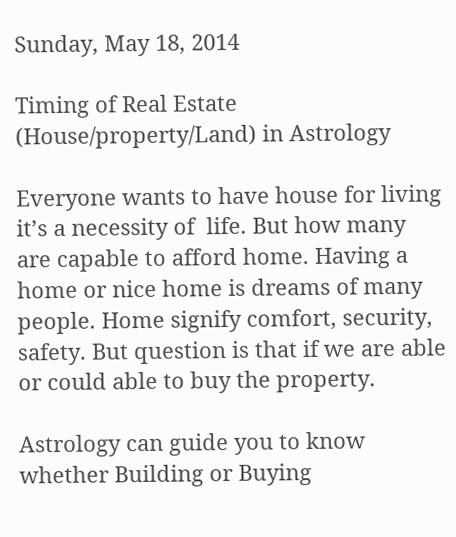Sunday, May 18, 2014

Timing of Real Estate (House/property/Land) in Astrology

Everyone wants to have house for living it’s a necessity of  life. But how many are capable to afford home. Having a home or nice home is dreams of many people. Home signify comfort, security, safety. But question is that if we are able or could able to buy the property.

Astrology can guide you to know whether Building or Buying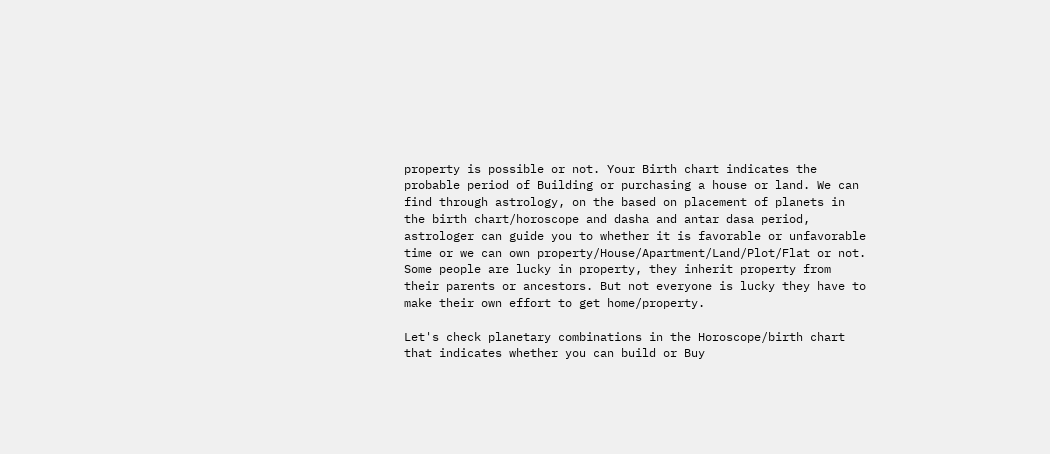property is possible or not. Your Birth chart indicates the probable period of Building or purchasing a house or land. We can find through astrology, on the based on placement of planets in the birth chart/horoscope and dasha and antar dasa period, astrologer can guide you to whether it is favorable or unfavorable time or we can own property/House/Apartment/Land/Plot/Flat or not. Some people are lucky in property, they inherit property from their parents or ancestors. But not everyone is lucky they have to make their own effort to get home/property.

Let's check planetary combinations in the Horoscope/birth chart that indicates whether you can build or Buy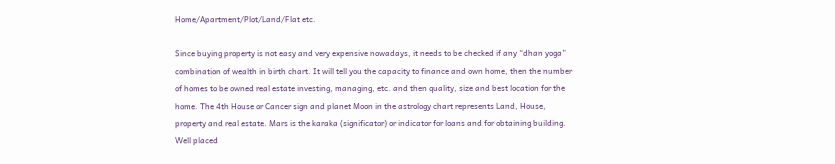Home/Apartment/Plot/Land/Flat etc.

Since buying property is not easy and very expensive nowadays, it needs to be checked if any “dhan yoga” combination of wealth in birth chart. It will tell you the capacity to finance and own home, then the number of homes to be owned real estate investing, managing, etc. and then quality, size and best location for the home. The 4th House or Cancer sign and planet Moon in the astrology chart represents Land, House, property and real estate. Mars is the karaka (significator) or indicator for loans and for obtaining building. Well placed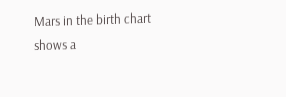Mars in the birth chart shows a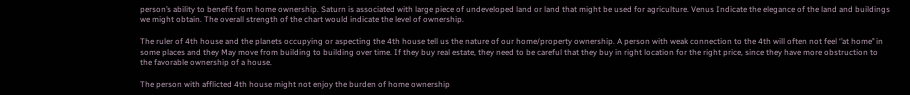person’s ability to benefit from home ownership. Saturn is associated with large piece of undeveloped land or land that might be used for agriculture. Venus Indicate the elegance of the land and buildings we might obtain. The overall strength of the chart would indicate the level of ownership.

The ruler of 4th house and the planets occupying or aspecting the 4th house tell us the nature of our home/property ownership. A person with weak connection to the 4th will often not feel ‘’at home’’ in some places and they May move from building to building over time. If they buy real estate, they need to be careful that they buy in right location for the right price, since they have more obstruction to the favorable ownership of a house.

The person with afflicted 4th house might not enjoy the burden of home ownership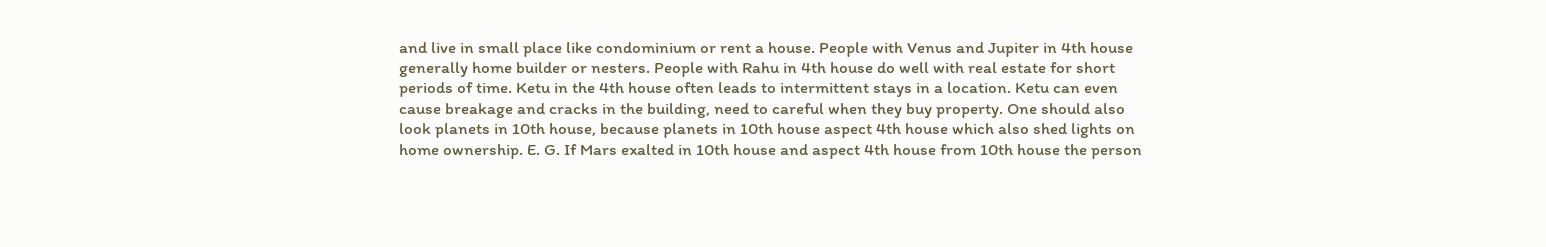and live in small place like condominium or rent a house. People with Venus and Jupiter in 4th house generally home builder or nesters. People with Rahu in 4th house do well with real estate for short periods of time. Ketu in the 4th house often leads to intermittent stays in a location. Ketu can even cause breakage and cracks in the building, need to careful when they buy property. One should also look planets in 10th house, because planets in 10th house aspect 4th house which also shed lights on home ownership. E. G. If Mars exalted in 10th house and aspect 4th house from 10th house the person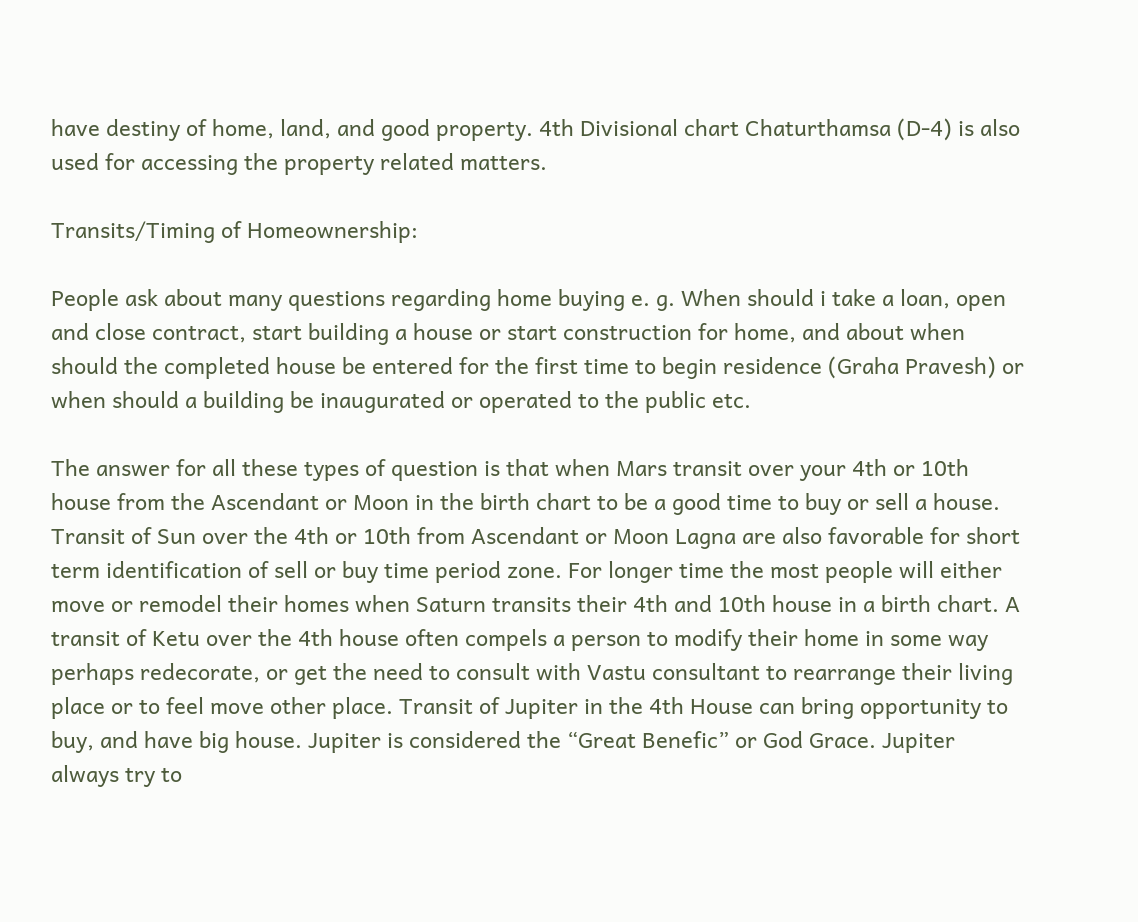have destiny of home, land, and good property. 4th Divisional chart Chaturthamsa (D-4) is also used for accessing the property related matters.

Transits/Timing of Homeownership:

People ask about many questions regarding home buying e. g. When should i take a loan, open and close contract, start building a house or start construction for home, and about when should the completed house be entered for the first time to begin residence (Graha Pravesh) or when should a building be inaugurated or operated to the public etc.

The answer for all these types of question is that when Mars transit over your 4th or 10th house from the Ascendant or Moon in the birth chart to be a good time to buy or sell a house. Transit of Sun over the 4th or 10th from Ascendant or Moon Lagna are also favorable for short term identification of sell or buy time period zone. For longer time the most people will either move or remodel their homes when Saturn transits their 4th and 10th house in a birth chart. A transit of Ketu over the 4th house often compels a person to modify their home in some way perhaps redecorate, or get the need to consult with Vastu consultant to rearrange their living place or to feel move other place. Transit of Jupiter in the 4th House can bring opportunity to buy, and have big house. Jupiter is considered the “Great Benefic” or God Grace. Jupiter always try to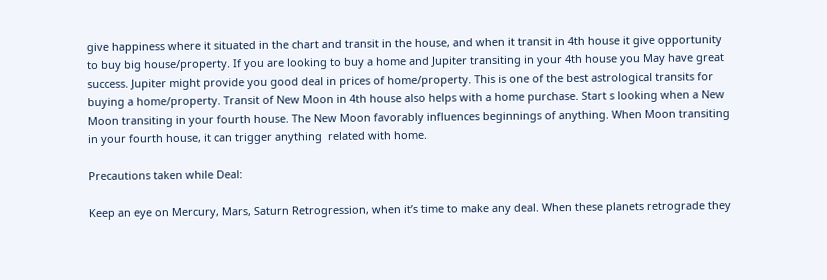give happiness where it situated in the chart and transit in the house, and when it transit in 4th house it give opportunity to buy big house/property. If you are looking to buy a home and Jupiter transiting in your 4th house you May have great success. Jupiter might provide you good deal in prices of home/property. This is one of the best astrological transits for buying a home/property. Transit of New Moon in 4th house also helps with a home purchase. Start s looking when a New Moon transiting in your fourth house. The New Moon favorably influences beginnings of anything. When Moon transiting in your fourth house, it can trigger anything  related with home.

Precautions taken while Deal:

Keep an eye on Mercury, Mars, Saturn Retrogression, when it’s time to make any deal. When these planets retrograde they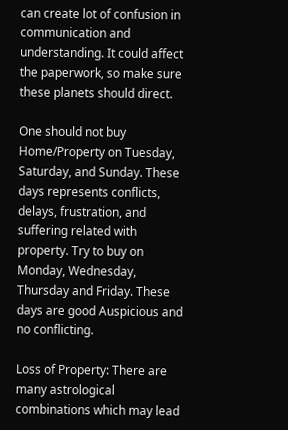can create lot of confusion in communication and understanding. It could affect the paperwork, so make sure these planets should direct.

One should not buy Home/Property on Tuesday, Saturday, and Sunday. These days represents conflicts, delays, frustration, and suffering related with property. Try to buy on Monday, Wednesday, Thursday and Friday. These days are good Auspicious and no conflicting.

Loss of Property: There are many astrological combinations which may lead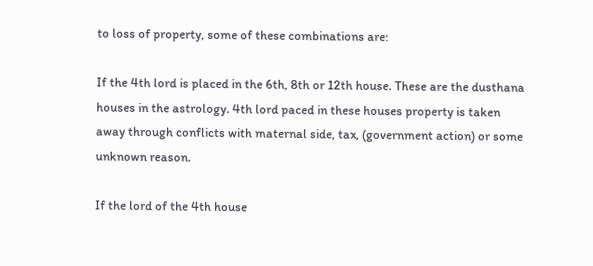to loss of property, some of these combinations are:

If the 4th lord is placed in the 6th, 8th or 12th house. These are the dusthana houses in the astrology. 4th lord paced in these houses property is taken away through conflicts with maternal side, tax, (government action) or some unknown reason.

If the lord of the 4th house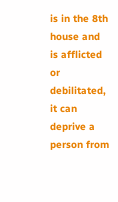is in the 8th house and is afflicted or debilitated, it can deprive a person from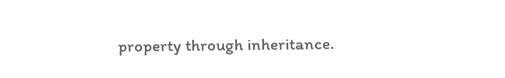property through inheritance.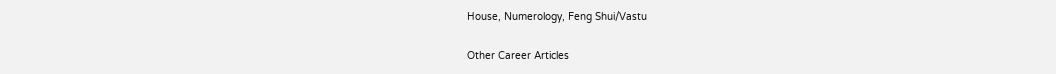House, Numerology, Feng Shui/Vastu

Other Career Articles